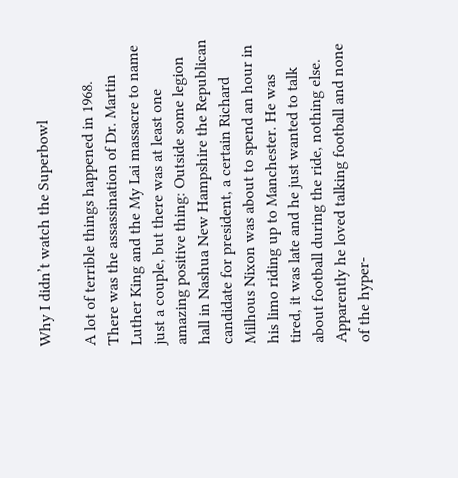Why I didn’t watch the Superbowl

A lot of terrible things happened in 1968. There was the assassination of Dr. Martin Luther King and the My Lai massacre to name just a couple, but there was at least one amazing positive thing: Outside some legion hall in Nashua New Hampshire the Republican candidate for president, a certain Richard Milhous Nixon was about to spend an hour in his limo riding up to Manchester. He was tired, it was late and he just wanted to talk about football during the ride, nothing else. Apparently he loved talking football and none of the hyper-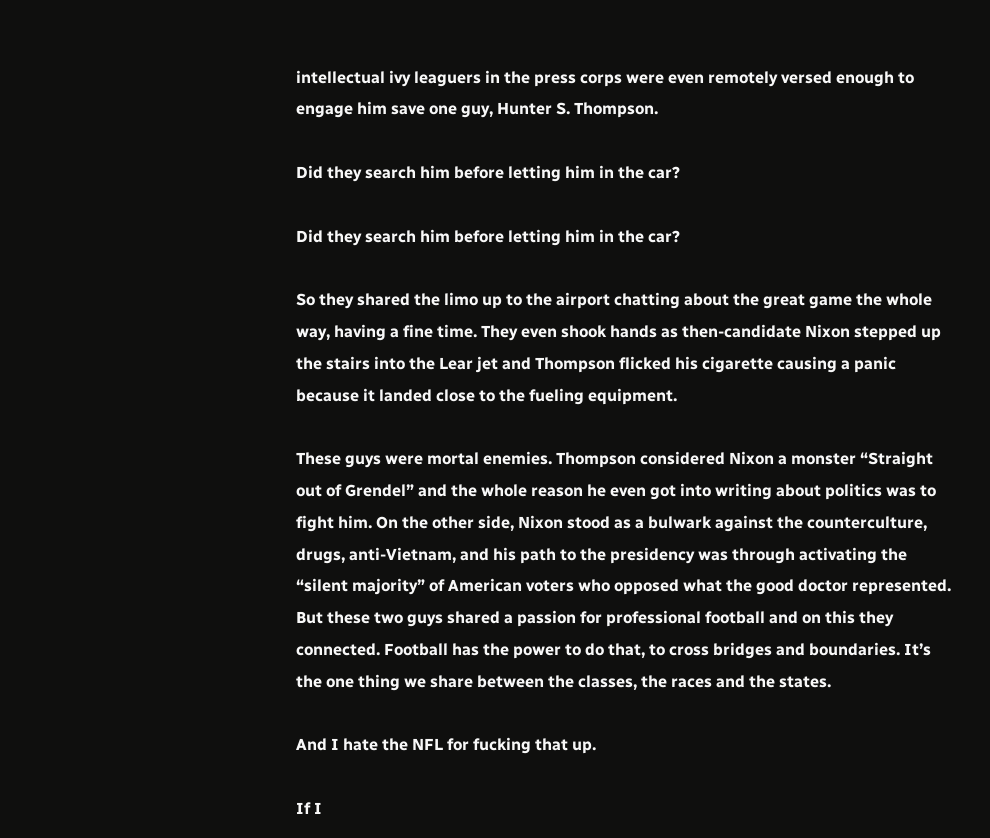intellectual ivy leaguers in the press corps were even remotely versed enough to engage him save one guy, Hunter S. Thompson.

Did they search him before letting him in the car?

Did they search him before letting him in the car?

So they shared the limo up to the airport chatting about the great game the whole way, having a fine time. They even shook hands as then-candidate Nixon stepped up the stairs into the Lear jet and Thompson flicked his cigarette causing a panic because it landed close to the fueling equipment.

These guys were mortal enemies. Thompson considered Nixon a monster “Straight out of Grendel” and the whole reason he even got into writing about politics was to fight him. On the other side, Nixon stood as a bulwark against the counterculture, drugs, anti-Vietnam, and his path to the presidency was through activating the “silent majority” of American voters who opposed what the good doctor represented. But these two guys shared a passion for professional football and on this they connected. Football has the power to do that, to cross bridges and boundaries. It’s the one thing we share between the classes, the races and the states.

And I hate the NFL for fucking that up.

If I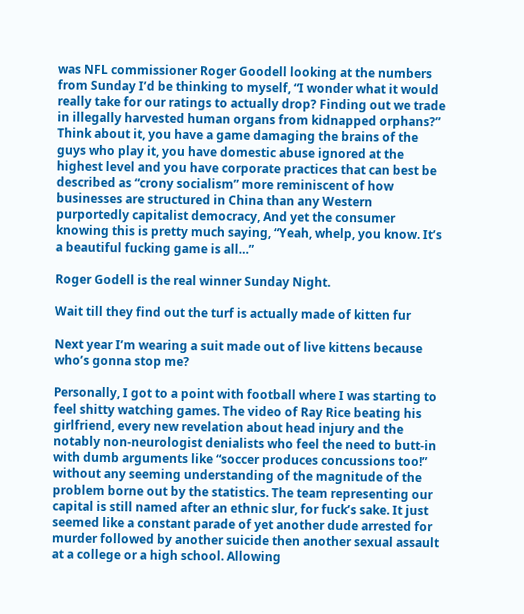was NFL commissioner Roger Goodell looking at the numbers from Sunday I’d be thinking to myself, “I wonder what it would really take for our ratings to actually drop? Finding out we trade in illegally harvested human organs from kidnapped orphans?” Think about it, you have a game damaging the brains of the guys who play it, you have domestic abuse ignored at the highest level and you have corporate practices that can best be described as “crony socialism” more reminiscent of how businesses are structured in China than any Western purportedly capitalist democracy, And yet the consumer knowing this is pretty much saying, “Yeah, whelp, you know. It’s a beautiful fucking game is all…”

Roger Godell is the real winner Sunday Night.

Wait till they find out the turf is actually made of kitten fur

Next year I’m wearing a suit made out of live kittens because who’s gonna stop me?

Personally, I got to a point with football where I was starting to feel shitty watching games. The video of Ray Rice beating his girlfriend, every new revelation about head injury and the notably non-neurologist denialists who feel the need to butt-in with dumb arguments like “soccer produces concussions too!” without any seeming understanding of the magnitude of the problem borne out by the statistics. The team representing our capital is still named after an ethnic slur, for fuck’s sake. It just seemed like a constant parade of yet another dude arrested for murder followed by another suicide then another sexual assault at a college or a high school. Allowing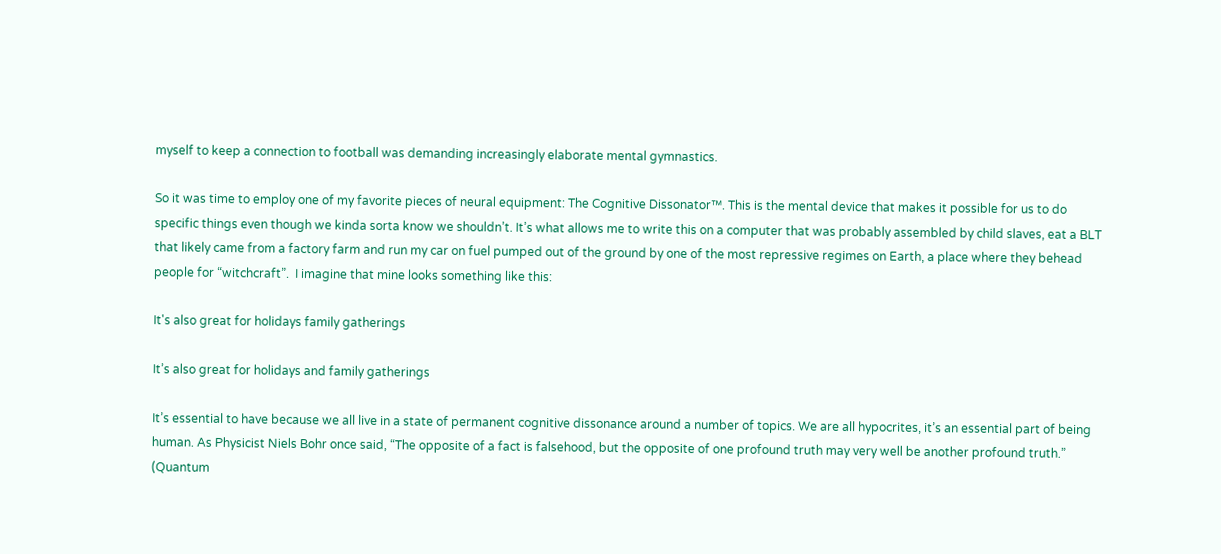myself to keep a connection to football was demanding increasingly elaborate mental gymnastics.

So it was time to employ one of my favorite pieces of neural equipment: The Cognitive Dissonator™. This is the mental device that makes it possible for us to do specific things even though we kinda sorta know we shouldn’t. It’s what allows me to write this on a computer that was probably assembled by child slaves, eat a BLT that likely came from a factory farm and run my car on fuel pumped out of the ground by one of the most repressive regimes on Earth, a place where they behead people for “witchcraft”.  I imagine that mine looks something like this:

It's also great for holidays family gatherings

It’s also great for holidays and family gatherings

It’s essential to have because we all live in a state of permanent cognitive dissonance around a number of topics. We are all hypocrites, it’s an essential part of being human. As Physicist Niels Bohr once said, “The opposite of a fact is falsehood, but the opposite of one profound truth may very well be another profound truth.” (Quantum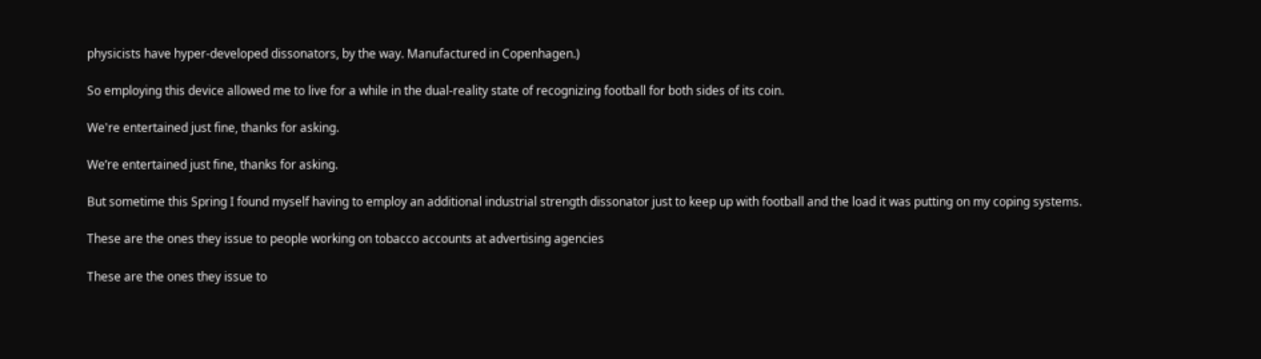physicists have hyper-developed dissonators, by the way. Manufactured in Copenhagen.)

So employing this device allowed me to live for a while in the dual-reality state of recognizing football for both sides of its coin.

We're entertained just fine, thanks for asking.

We’re entertained just fine, thanks for asking.

But sometime this Spring I found myself having to employ an additional industrial strength dissonator just to keep up with football and the load it was putting on my coping systems.

These are the ones they issue to people working on tobacco accounts at advertising agencies

These are the ones they issue to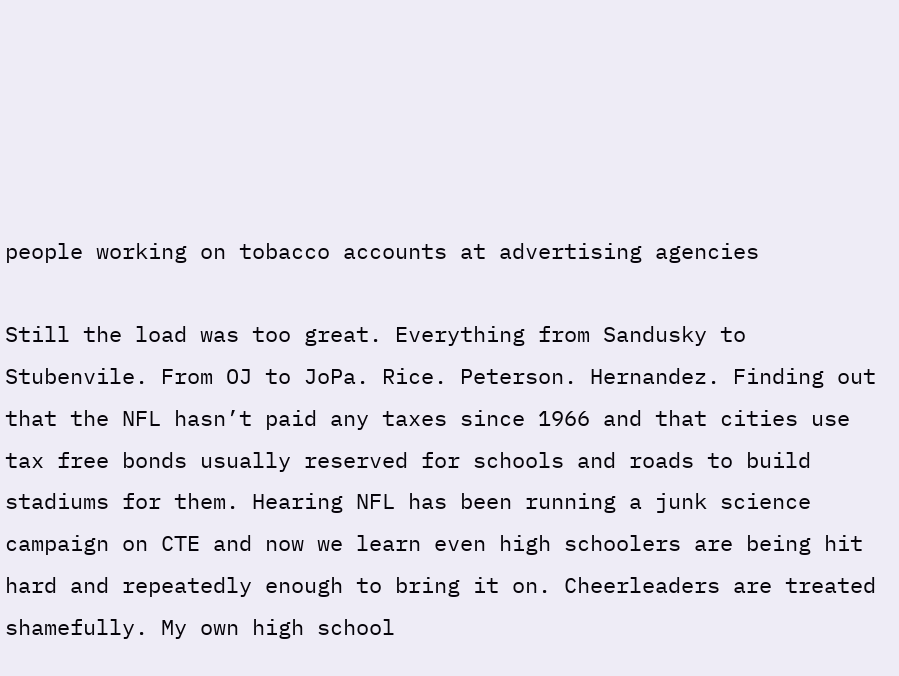people working on tobacco accounts at advertising agencies

Still the load was too great. Everything from Sandusky to Stubenvile. From OJ to JoPa. Rice. Peterson. Hernandez. Finding out that the NFL hasn’t paid any taxes since 1966 and that cities use tax free bonds usually reserved for schools and roads to build stadiums for them. Hearing NFL has been running a junk science campaign on CTE and now we learn even high schoolers are being hit hard and repeatedly enough to bring it on. Cheerleaders are treated shamefully. My own high school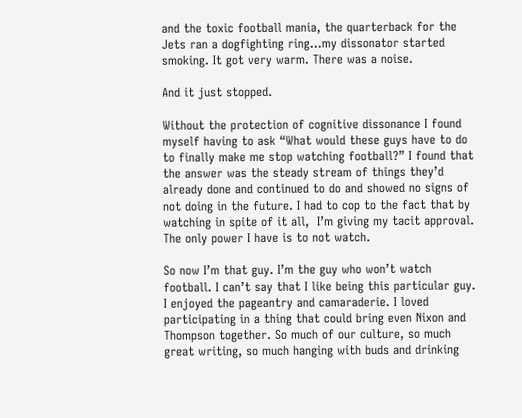and the toxic football mania, the quarterback for the Jets ran a dogfighting ring…my dissonator started smoking. It got very warm. There was a noise.

And it just stopped.

Without the protection of cognitive dissonance I found myself having to ask “What would these guys have to do to finally make me stop watching football?” I found that the answer was the steady stream of things they’d already done and continued to do and showed no signs of not doing in the future. I had to cop to the fact that by watching in spite of it all,  I’m giving my tacit approval. The only power I have is to not watch.

So now I’m that guy. I’m the guy who won’t watch football. I can’t say that I like being this particular guy. I enjoyed the pageantry and camaraderie. I loved participating in a thing that could bring even Nixon and Thompson together. So much of our culture, so much great writing, so much hanging with buds and drinking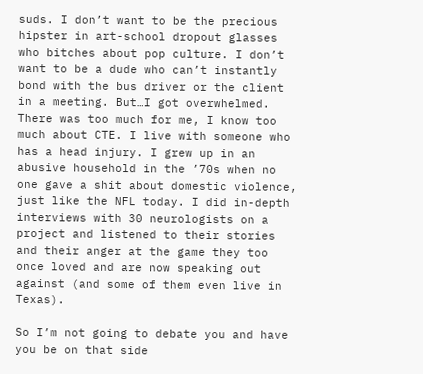suds. I don’t want to be the precious hipster in art-school dropout glasses who bitches about pop culture. I don’t want to be a dude who can’t instantly bond with the bus driver or the client in a meeting. But…I got overwhelmed. There was too much for me, I know too much about CTE. I live with someone who has a head injury. I grew up in an abusive household in the ’70s when no one gave a shit about domestic violence, just like the NFL today. I did in-depth interviews with 30 neurologists on a project and listened to their stories and their anger at the game they too once loved and are now speaking out against (and some of them even live in Texas).

So I’m not going to debate you and have you be on that side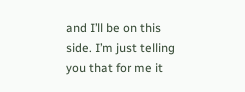and I’ll be on this side. I’m just telling you that for me it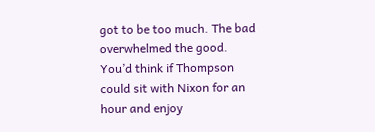got to be too much. The bad overwhelmed the good. You’d think if Thompson could sit with Nixon for an hour and enjoy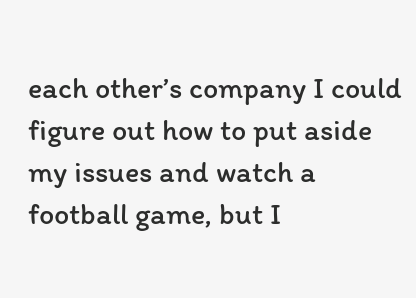each other’s company I could figure out how to put aside my issues and watch a football game, but I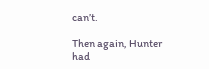can’t.

Then again, Hunter had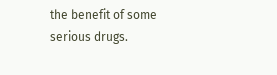the benefit of some serious drugs.